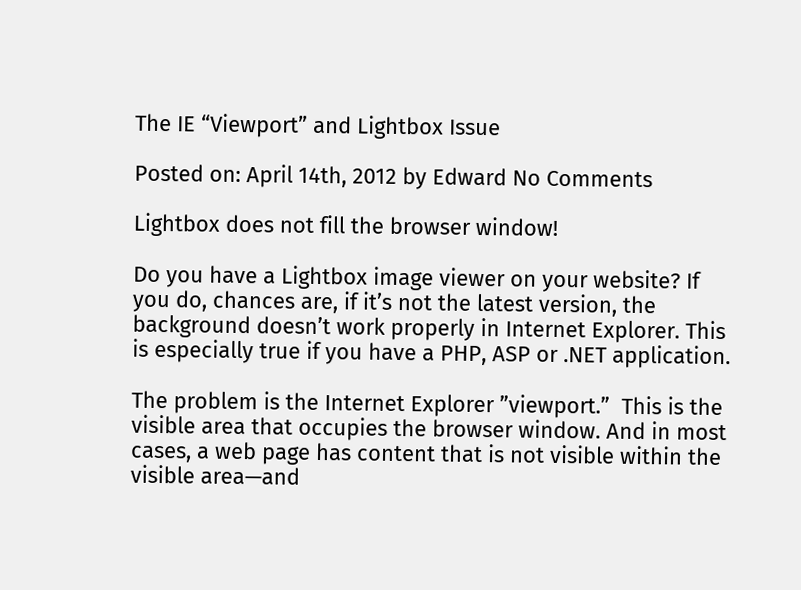The IE “Viewport” and Lightbox Issue

Posted on: April 14th, 2012 by Edward No Comments

Lightbox does not fill the browser window!

Do you have a Lightbox image viewer on your website? If you do, chances are, if it’s not the latest version, the background doesn’t work properly in Internet Explorer. This is especially true if you have a PHP, ASP or .NET application.

The problem is the Internet Explorer ”viewport.”  This is the visible area that occupies the browser window. And in most cases, a web page has content that is not visible within the visible area—and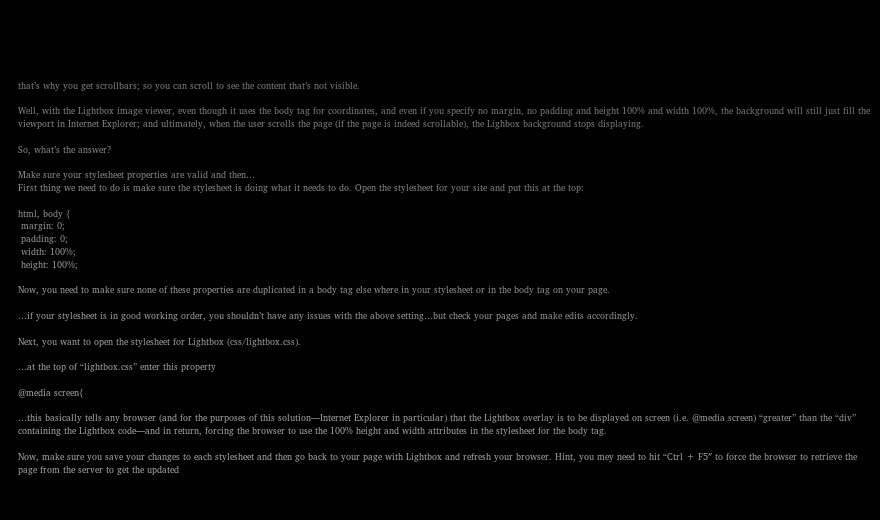that’s why you get scrollbars; so you can scroll to see the content that’s not visible.

Well, with the Lightbox image viewer, even though it uses the body tag for coordinates, and even if you specify no margin, no padding and height 100% and width 100%, the background will still just fill the viewport in Internet Explorer; and ultimately, when the user scrolls the page (if the page is indeed scrollable), the Lighbox background stops displaying.

So, what’s the answer?

Make sure your stylesheet properties are valid and then…
First thing we need to do is make sure the stylesheet is doing what it needs to do. Open the stylesheet for your site and put this at the top:

html, body {
 margin: 0;
 padding: 0;
 width: 100%;
 height: 100%;

Now, you need to make sure none of these properties are duplicated in a body tag else where in your stylesheet or in the body tag on your page.

…if your stylesheet is in good working order, you shouldn’t have any issues with the above setting…but check your pages and make edits accordingly.

Next, you want to open the stylesheet for Lightbox (css/lightbox.css).

…at the top of “lightbox.css” enter this property

@media screen{

…this basically tells any browser (and for the purposes of this solution—Internet Explorer in particular) that the Lightbox overlay is to be displayed on screen (i.e. @media screen) “greater” than the “div” containing the Lightbox code—and in return, forcing the browser to use the 100% height and width attributes in the stylesheet for the body tag.

Now, make sure you save your changes to each stylesheet and then go back to your page with Lightbox and refresh your browser. Hint, you mey need to hit “Ctrl + F5″ to force the browser to retrieve the page from the server to get the updated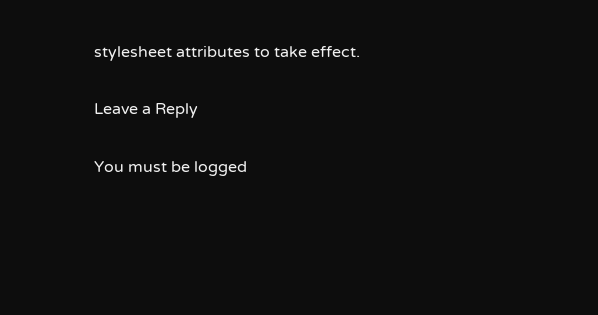stylesheet attributes to take effect.

Leave a Reply

You must be logged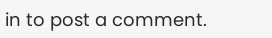in to post a comment.